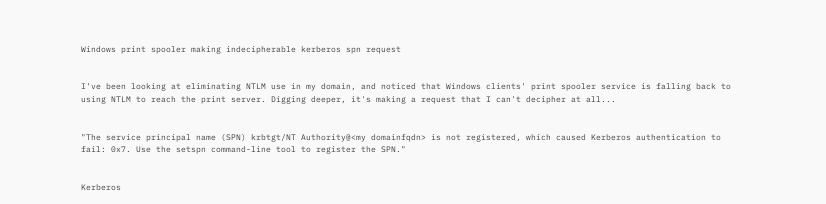Windows print spooler making indecipherable kerberos spn request


I've been looking at eliminating NTLM use in my domain, and noticed that Windows clients' print spooler service is falling back to using NTLM to reach the print server. Digging deeper, it's making a request that I can't decipher at all...


"The service principal name (SPN) krbtgt/NT Authority@<my domainfqdn> is not registered, which caused Kerberos authentication to fail: 0x7. Use the setspn command-line tool to register the SPN."


Kerberos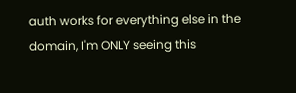auth works for everything else in the domain, I'm ONLY seeing this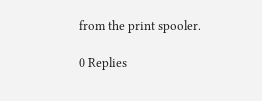from the print spooler.

0 Replies